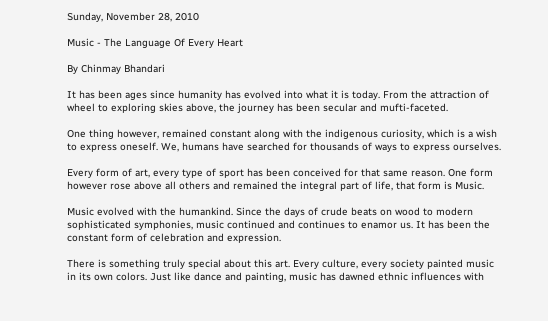Sunday, November 28, 2010

Music - The Language Of Every Heart

By Chinmay Bhandari

It has been ages since humanity has evolved into what it is today. From the attraction of wheel to exploring skies above, the journey has been secular and mufti-faceted.

One thing however, remained constant along with the indigenous curiosity, which is a wish to express oneself. We, humans have searched for thousands of ways to express ourselves.

Every form of art, every type of sport has been conceived for that same reason. One form however rose above all others and remained the integral part of life, that form is Music.

Music evolved with the humankind. Since the days of crude beats on wood to modern sophisticated symphonies, music continued and continues to enamor us. It has been the constant form of celebration and expression.

There is something truly special about this art. Every culture, every society painted music in its own colors. Just like dance and painting, music has dawned ethnic influences with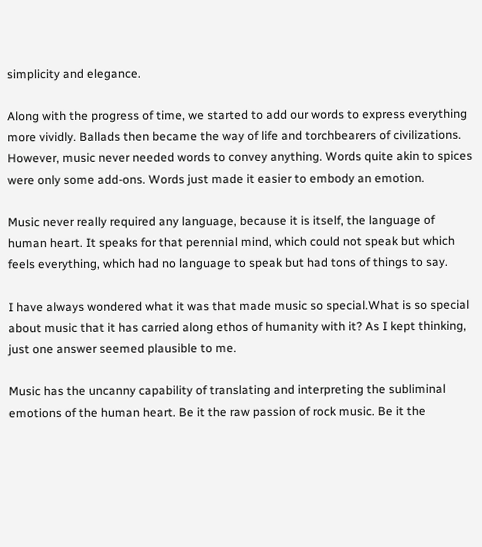simplicity and elegance.

Along with the progress of time, we started to add our words to express everything more vividly. Ballads then became the way of life and torchbearers of civilizations. However, music never needed words to convey anything. Words quite akin to spices were only some add-ons. Words just made it easier to embody an emotion.

Music never really required any language, because it is itself, the language of human heart. It speaks for that perennial mind, which could not speak but which feels everything, which had no language to speak but had tons of things to say.

I have always wondered what it was that made music so special.What is so special about music that it has carried along ethos of humanity with it? As I kept thinking, just one answer seemed plausible to me.

Music has the uncanny capability of translating and interpreting the subliminal emotions of the human heart. Be it the raw passion of rock music. Be it the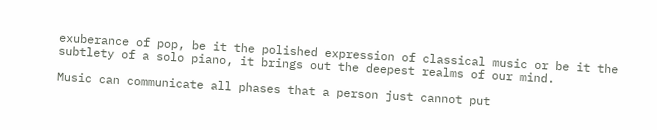exuberance of pop, be it the polished expression of classical music or be it the subtlety of a solo piano, it brings out the deepest realms of our mind.

Music can communicate all phases that a person just cannot put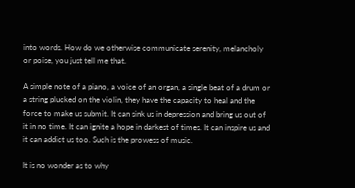into words. How do we otherwise communicate serenity, melancholy or poise, you just tell me that.

A simple note of a piano, a voice of an organ, a single beat of a drum or a string plucked on the violin, they have the capacity to heal and the force to make us submit. It can sink us in depression and bring us out of it in no time. It can ignite a hope in darkest of times. It can inspire us and it can addict us too. Such is the prowess of music.

It is no wonder as to why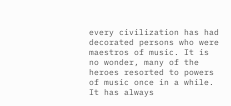every civilization has had decorated persons who were maestros of music. It is no wonder, many of the heroes resorted to powers of music once in a while. It has always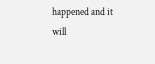happened and it will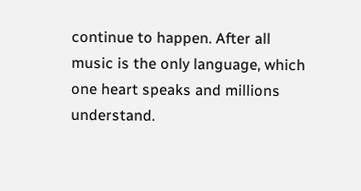continue to happen. After all music is the only language, which one heart speaks and millions understand.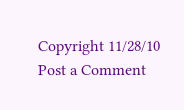Copyright 11/28/10
Post a Comment